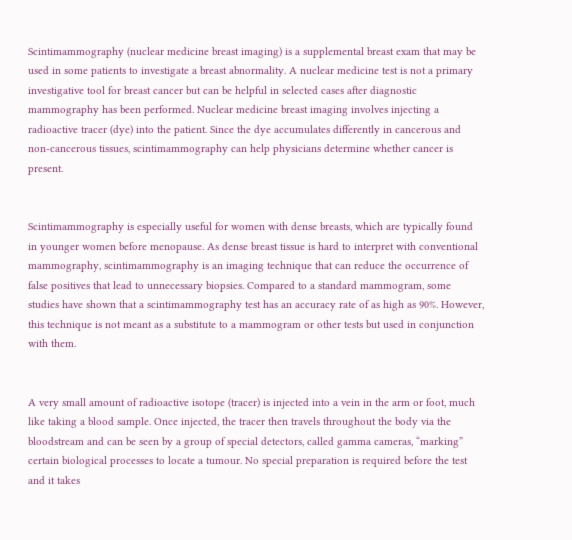Scintimammography (nuclear medicine breast imaging) is a supplemental breast exam that may be used in some patients to investigate a breast abnormality. A nuclear medicine test is not a primary investigative tool for breast cancer but can be helpful in selected cases after diagnostic mammography has been performed. Nuclear medicine breast imaging involves injecting a radioactive tracer (dye) into the patient. Since the dye accumulates differently in cancerous and non-cancerous tissues, scintimammography can help physicians determine whether cancer is present.


Scintimammography is especially useful for women with dense breasts, which are typically found in younger women before menopause. As dense breast tissue is hard to interpret with conventional mammography, scintimammography is an imaging technique that can reduce the occurrence of false positives that lead to unnecessary biopsies. Compared to a standard mammogram, some studies have shown that a scintimammography test has an accuracy rate of as high as 90%. However, this technique is not meant as a substitute to a mammogram or other tests but used in conjunction with them.


A very small amount of radioactive isotope (tracer) is injected into a vein in the arm or foot, much like taking a blood sample. Once injected, the tracer then travels throughout the body via the bloodstream and can be seen by a group of special detectors, called gamma cameras, “marking” certain biological processes to locate a tumour. No special preparation is required before the test and it takes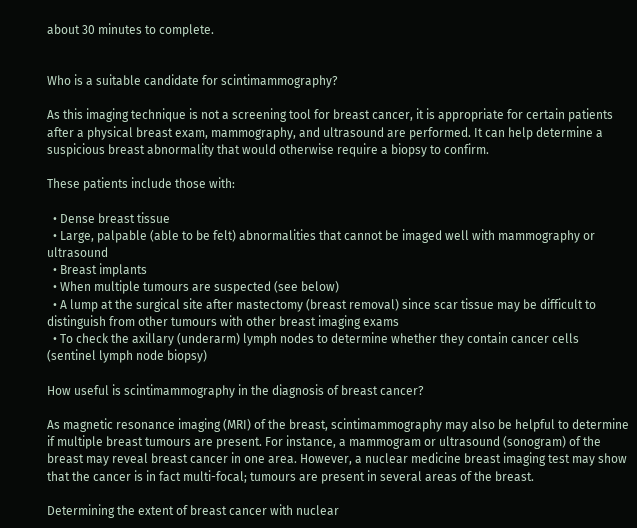about 30 minutes to complete.


Who is a suitable candidate for scintimammography?

As this imaging technique is not a screening tool for breast cancer, it is appropriate for certain patients after a physical breast exam, mammography, and ultrasound are performed. It can help determine a suspicious breast abnormality that would otherwise require a biopsy to confirm.

These patients include those with:

  • Dense breast tissue
  • Large, palpable (able to be felt) abnormalities that cannot be imaged well with mammography or ultrasound
  • Breast implants
  • When multiple tumours are suspected (see below)
  • A lump at the surgical site after mastectomy (breast removal) since scar tissue may be difficult to distinguish from other tumours with other breast imaging exams
  • To check the axillary (underarm) lymph nodes to determine whether they contain cancer cells (sentinel lymph node biopsy)

How useful is scintimammography in the diagnosis of breast cancer?

As magnetic resonance imaging (MRI) of the breast, scintimammography may also be helpful to determine if multiple breast tumours are present. For instance, a mammogram or ultrasound (sonogram) of the breast may reveal breast cancer in one area. However, a nuclear medicine breast imaging test may show that the cancer is in fact multi-focal; tumours are present in several areas of the breast.

Determining the extent of breast cancer with nuclear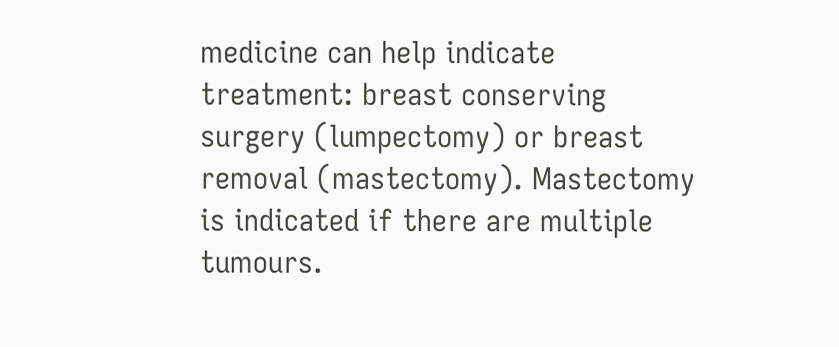medicine can help indicate treatment: breast conserving surgery (lumpectomy) or breast removal (mastectomy). Mastectomy is indicated if there are multiple tumours.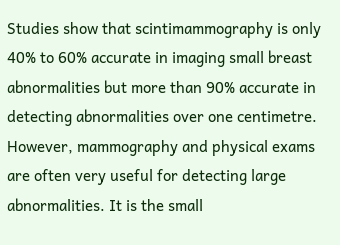Studies show that scintimammography is only 40% to 60% accurate in imaging small breast abnormalities but more than 90% accurate in detecting abnormalities over one centimetre. However, mammography and physical exams are often very useful for detecting large abnormalities. It is the small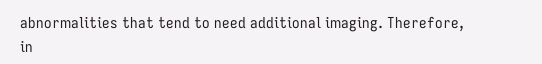abnormalities that tend to need additional imaging. Therefore, in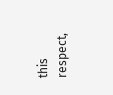this respect,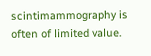scintimammography is often of limited value.